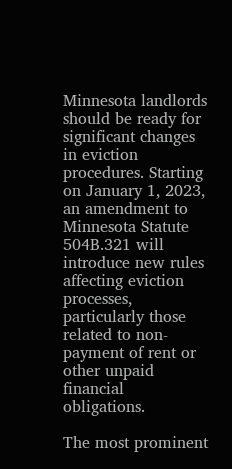Minnesota landlords should be ready for significant changes in eviction procedures. Starting on January 1, 2023, an amendment to Minnesota Statute 504B.321 will introduce new rules affecting eviction processes, particularly those related to non-payment of rent or other unpaid financial obligations.

The most prominent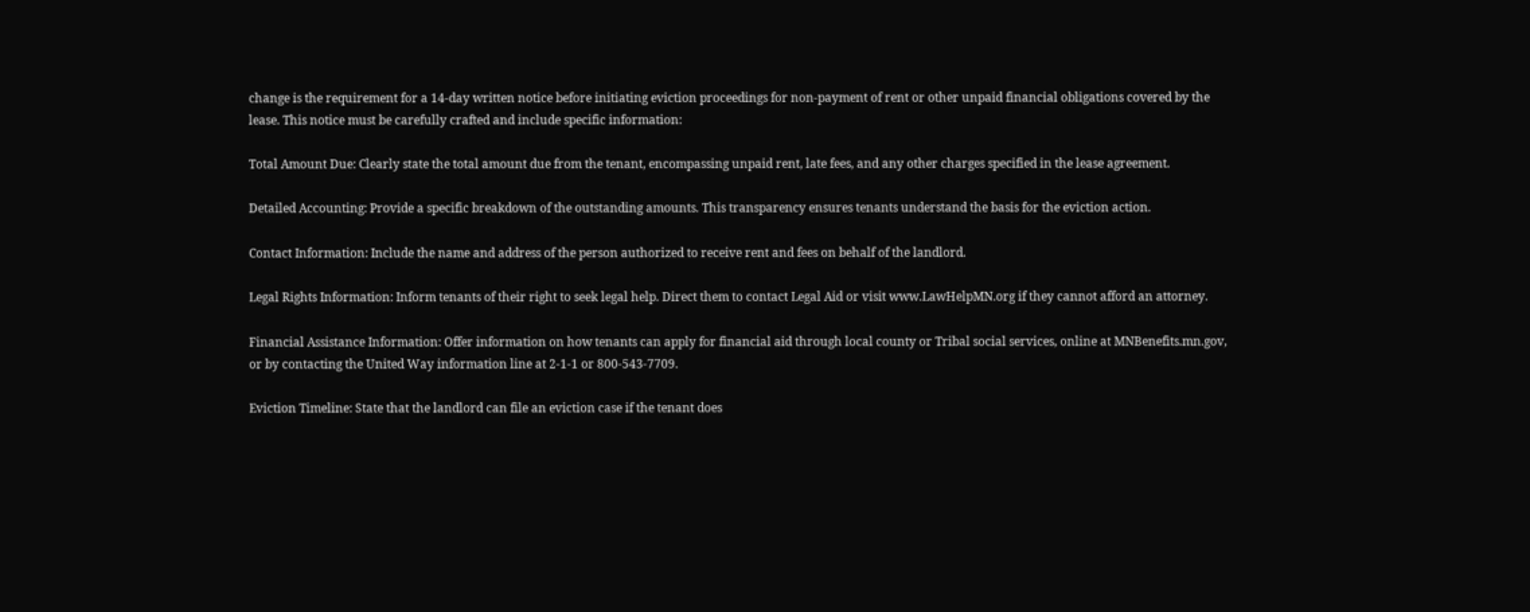change is the requirement for a 14-day written notice before initiating eviction proceedings for non-payment of rent or other unpaid financial obligations covered by the lease. This notice must be carefully crafted and include specific information:

Total Amount Due: Clearly state the total amount due from the tenant, encompassing unpaid rent, late fees, and any other charges specified in the lease agreement.

Detailed Accounting: Provide a specific breakdown of the outstanding amounts. This transparency ensures tenants understand the basis for the eviction action.

Contact Information: Include the name and address of the person authorized to receive rent and fees on behalf of the landlord.

Legal Rights Information: Inform tenants of their right to seek legal help. Direct them to contact Legal Aid or visit www.LawHelpMN.org if they cannot afford an attorney.

Financial Assistance Information: Offer information on how tenants can apply for financial aid through local county or Tribal social services, online at MNBenefits.mn.gov, or by contacting the United Way information line at 2-1-1 or 800-543-7709.

Eviction Timeline: State that the landlord can file an eviction case if the tenant does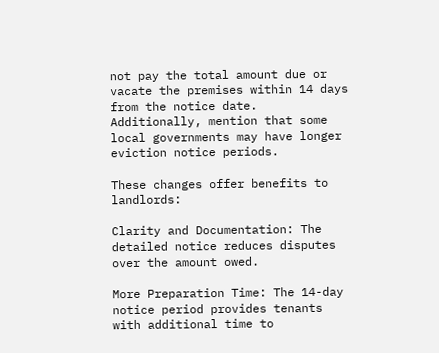not pay the total amount due or vacate the premises within 14 days from the notice date. Additionally, mention that some local governments may have longer eviction notice periods.

These changes offer benefits to landlords:

Clarity and Documentation: The detailed notice reduces disputes over the amount owed.

More Preparation Time: The 14-day notice period provides tenants with additional time to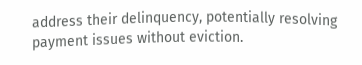address their delinquency, potentially resolving payment issues without eviction.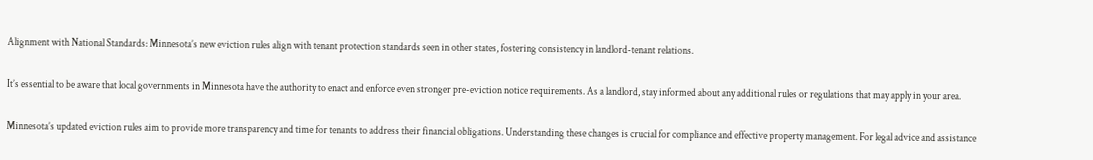Alignment with National Standards: Minnesota’s new eviction rules align with tenant protection standards seen in other states, fostering consistency in landlord-tenant relations.

It’s essential to be aware that local governments in Minnesota have the authority to enact and enforce even stronger pre-eviction notice requirements. As a landlord, stay informed about any additional rules or regulations that may apply in your area.

Minnesota’s updated eviction rules aim to provide more transparency and time for tenants to address their financial obligations. Understanding these changes is crucial for compliance and effective property management. For legal advice and assistance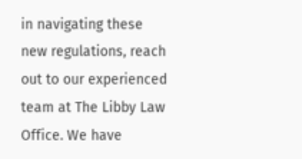in navigating these new regulations, reach out to our experienced team at The Libby Law Office. We have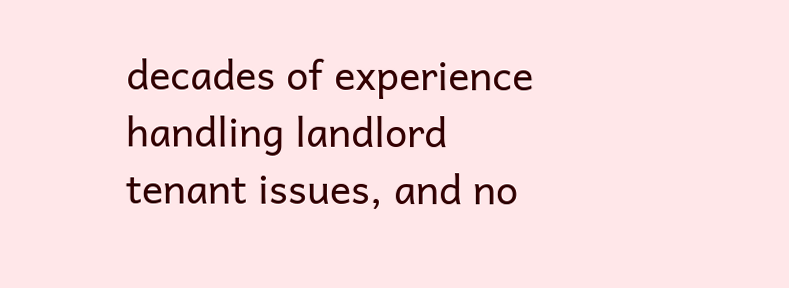decades of experience handling landlord tenant issues, and no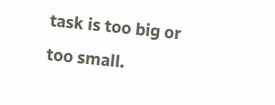task is too big or too small.